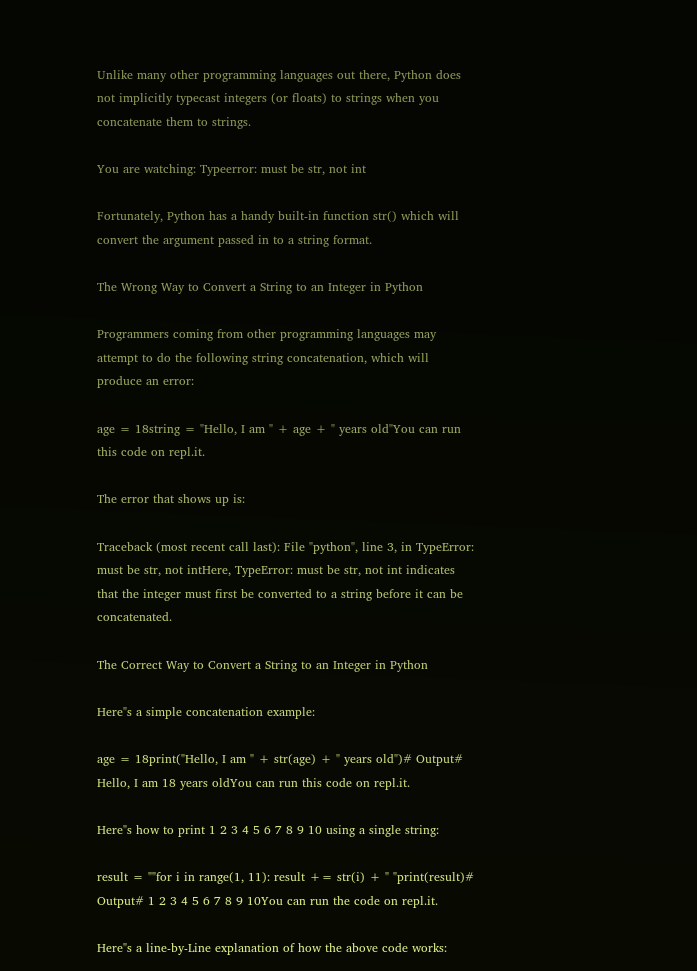Unlike many other programming languages out there, Python does not implicitly typecast integers (or floats) to strings when you concatenate them to strings.

You are watching: Typeerror: must be str, not int

Fortunately, Python has a handy built-in function str() which will convert the argument passed in to a string format.

The Wrong Way to Convert a String to an Integer in Python

Programmers coming from other programming languages may attempt to do the following string concatenation, which will produce an error:

age = 18string = "Hello, I am " + age + " years old"You can run this code on repl.it.

The error that shows up is:

Traceback (most recent call last): File "python", line 3, in TypeError: must be str, not intHere, TypeError: must be str, not int indicates that the integer must first be converted to a string before it can be concatenated.

The Correct Way to Convert a String to an Integer in Python

Here"s a simple concatenation example:

age = 18print("Hello, I am " + str(age) + " years old")# Output# Hello, I am 18 years oldYou can run this code on repl.it.

Here"s how to print 1 2 3 4 5 6 7 8 9 10 using a single string:

result = ""for i in range(1, 11): result += str(i) + " "print(result)# Output# 1 2 3 4 5 6 7 8 9 10You can run the code on repl.it.

Here"s a line-by-Line explanation of how the above code works: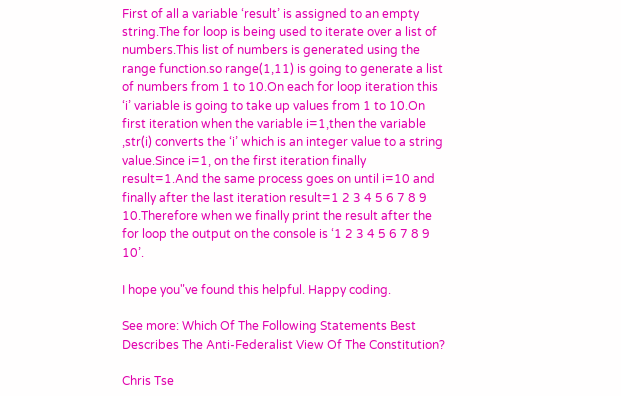First of all a variable ‘result’ is assigned to an empty string.The for loop is being used to iterate over a list of numbers.This list of numbers is generated using the range function.so range(1,11) is going to generate a list of numbers from 1 to 10.On each for loop iteration this ‘i’ variable is going to take up values from 1 to 10.On first iteration when the variable i=1,then the variable ,str(i) converts the ‘i’ which is an integer value to a string value.Since i=1, on the first iteration finally result=1.And the same process goes on until i=10 and finally after the last iteration result=1 2 3 4 5 6 7 8 9 10.Therefore when we finally print the result after the for loop the output on the console is ‘1 2 3 4 5 6 7 8 9 10’.

I hope you"ve found this helpful. Happy coding.

See more: Which Of The Following Statements Best Describes The Anti-Federalist View Of The Constitution?

Chris Tse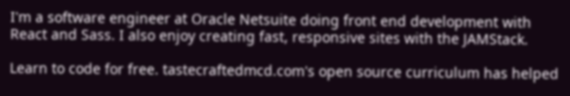I'm a software engineer at Oracle Netsuite doing front end development with React and Sass. I also enjoy creating fast, responsive sites with the JAMStack.

Learn to code for free. tastecraftedmcd.com's open source curriculum has helped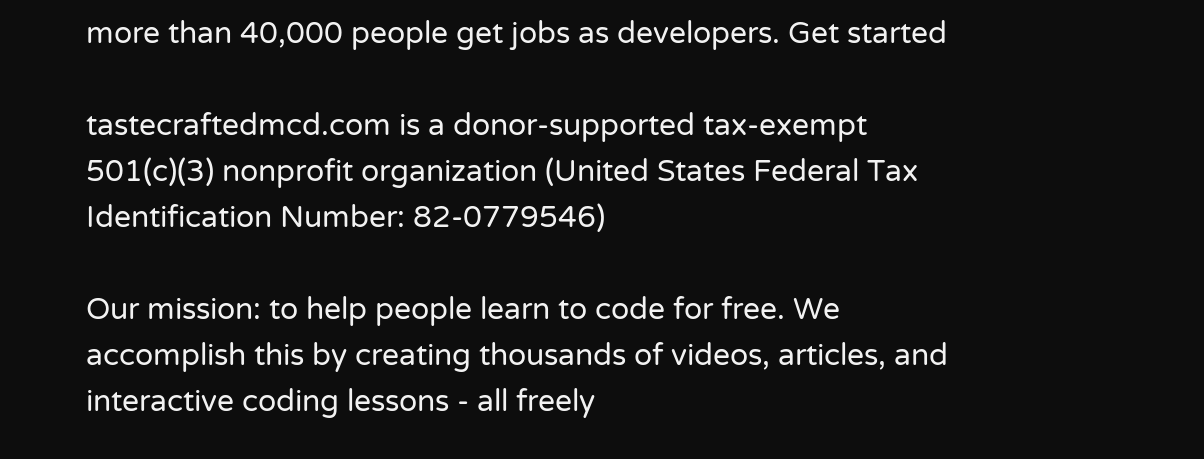more than 40,000 people get jobs as developers. Get started

tastecraftedmcd.com is a donor-supported tax-exempt 501(c)(3) nonprofit organization (United States Federal Tax Identification Number: 82-0779546)

Our mission: to help people learn to code for free. We accomplish this by creating thousands of videos, articles, and interactive coding lessons - all freely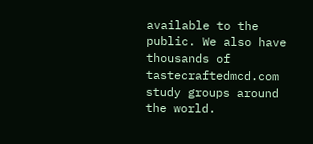available to the public. We also have thousands of tastecraftedmcd.com study groups around the world.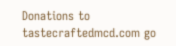Donations to tastecraftedmcd.com go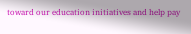toward our education initiatives and help pay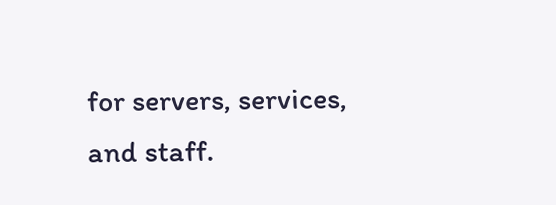for servers, services, and staff.